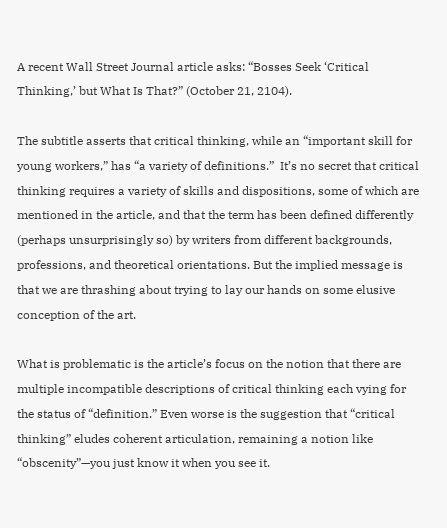A recent Wall Street Journal article asks: “Bosses Seek ‘Critical Thinking,’ but What Is That?” (October 21, 2104).

The subtitle asserts that critical thinking, while an “important skill for young workers,” has “a variety of definitions.”  It’s no secret that critical thinking requires a variety of skills and dispositions, some of which are mentioned in the article, and that the term has been defined differently (perhaps unsurprisingly so) by writers from different backgrounds, professions, and theoretical orientations. But the implied message is that we are thrashing about trying to lay our hands on some elusive conception of the art.

What is problematic is the article’s focus on the notion that there are multiple incompatible descriptions of critical thinking each vying for the status of “definition.” Even worse is the suggestion that “critical thinking” eludes coherent articulation, remaining a notion like “obscenity”—you just know it when you see it.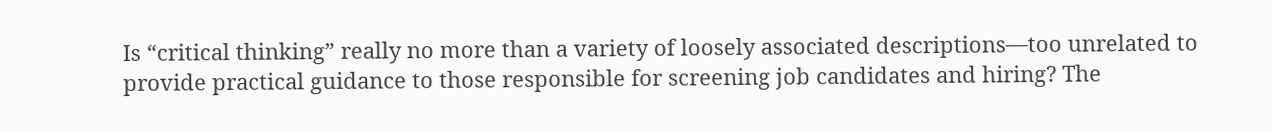Is “critical thinking” really no more than a variety of loosely associated descriptions—too unrelated to provide practical guidance to those responsible for screening job candidates and hiring? The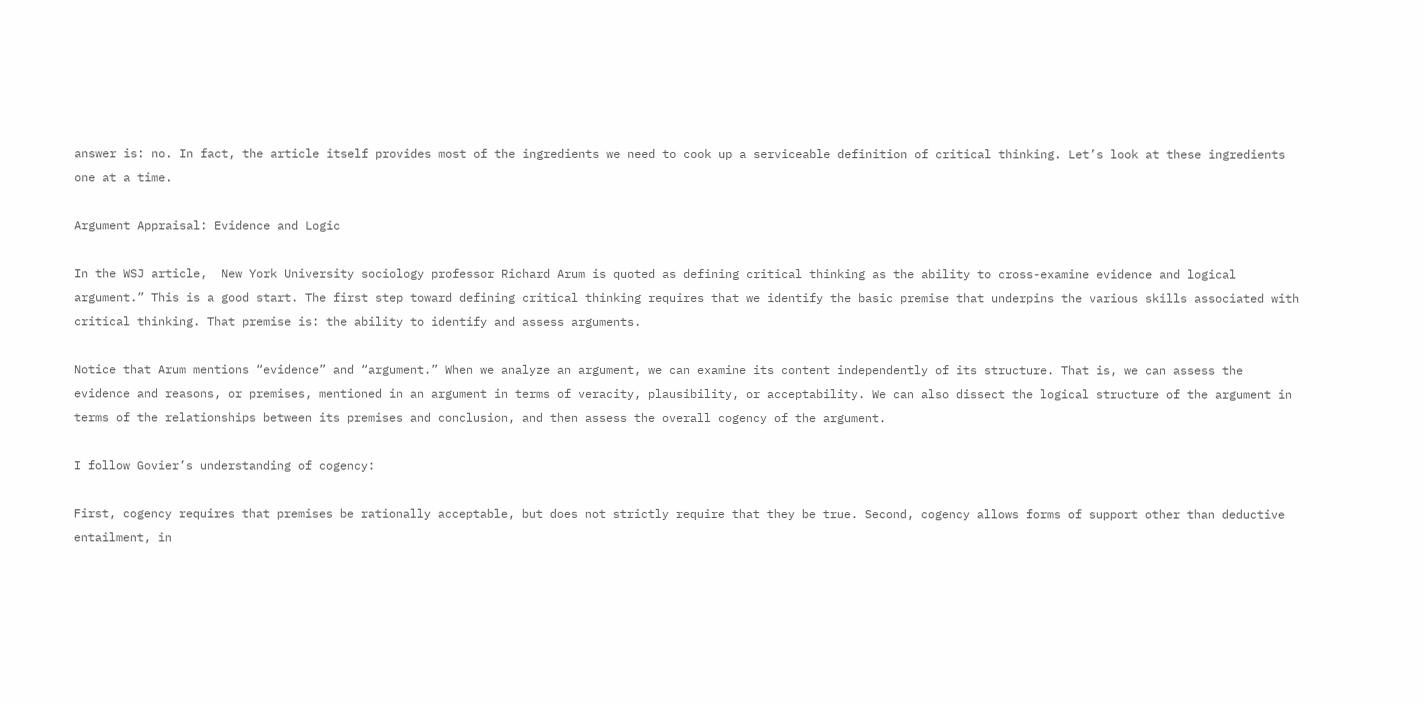answer is: no. In fact, the article itself provides most of the ingredients we need to cook up a serviceable definition of critical thinking. Let’s look at these ingredients one at a time.

Argument Appraisal: Evidence and Logic

In the WSJ article,  New York University sociology professor Richard Arum is quoted as defining critical thinking as the ability to cross-examine evidence and logical argument.” This is a good start. The first step toward defining critical thinking requires that we identify the basic premise that underpins the various skills associated with critical thinking. That premise is: the ability to identify and assess arguments.

Notice that Arum mentions “evidence” and “argument.” When we analyze an argument, we can examine its content independently of its structure. That is, we can assess the evidence and reasons, or premises, mentioned in an argument in terms of veracity, plausibility, or acceptability. We can also dissect the logical structure of the argument in terms of the relationships between its premises and conclusion, and then assess the overall cogency of the argument.

I follow Govier’s understanding of cogency:

First, cogency requires that premises be rationally acceptable, but does not strictly require that they be true. Second, cogency allows forms of support other than deductive entailment, in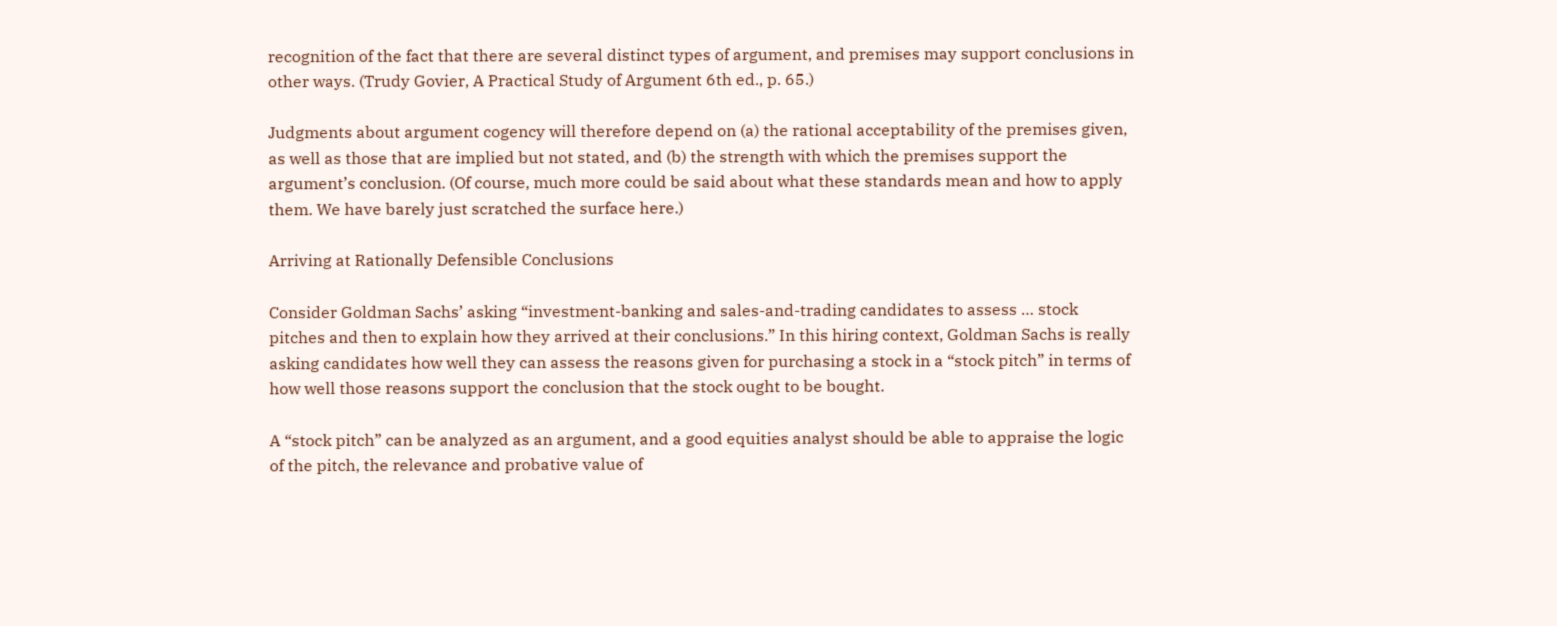recognition of the fact that there are several distinct types of argument, and premises may support conclusions in other ways. (Trudy Govier, A Practical Study of Argument 6th ed., p. 65.)

Judgments about argument cogency will therefore depend on (a) the rational acceptability of the premises given, as well as those that are implied but not stated, and (b) the strength with which the premises support the argument’s conclusion. (Of course, much more could be said about what these standards mean and how to apply them. We have barely just scratched the surface here.)

Arriving at Rationally Defensible Conclusions

Consider Goldman Sachs’ asking “investment-banking and sales-and-trading candidates to assess … stock pitches and then to explain how they arrived at their conclusions.” In this hiring context, Goldman Sachs is really asking candidates how well they can assess the reasons given for purchasing a stock in a “stock pitch” in terms of how well those reasons support the conclusion that the stock ought to be bought.

A “stock pitch” can be analyzed as an argument, and a good equities analyst should be able to appraise the logic of the pitch, the relevance and probative value of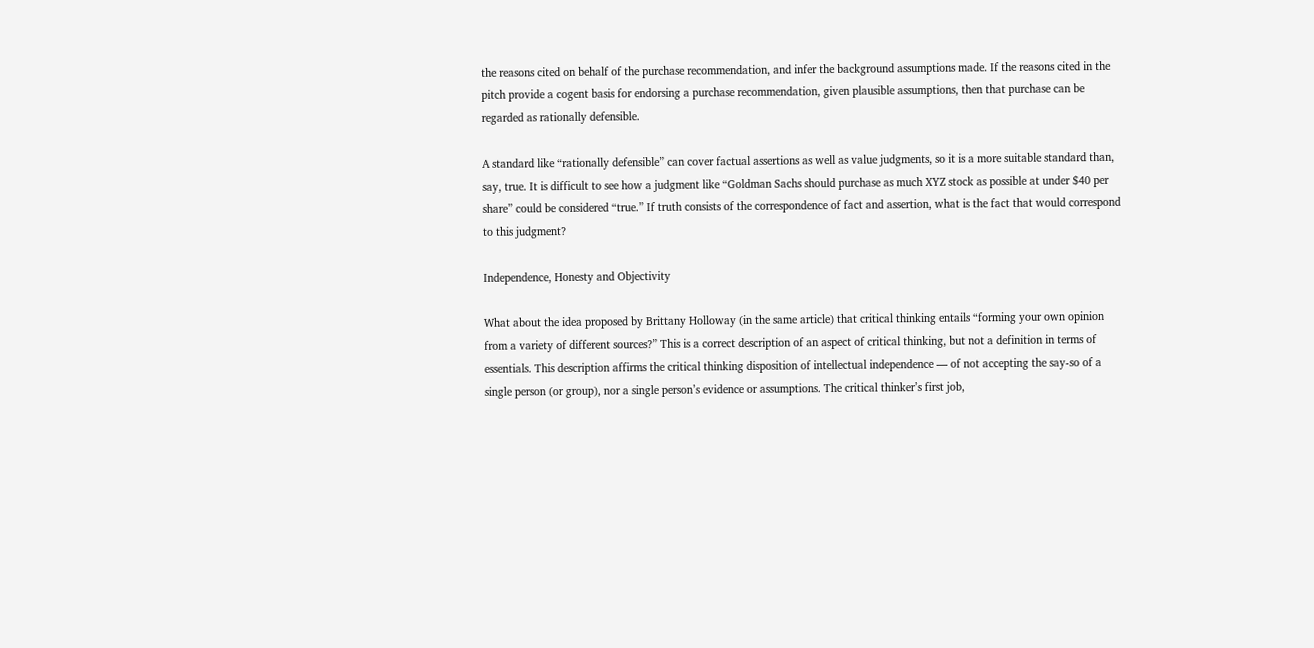the reasons cited on behalf of the purchase recommendation, and infer the background assumptions made. If the reasons cited in the pitch provide a cogent basis for endorsing a purchase recommendation, given plausible assumptions, then that purchase can be regarded as rationally defensible.

A standard like “rationally defensible” can cover factual assertions as well as value judgments, so it is a more suitable standard than, say, true. It is difficult to see how a judgment like “Goldman Sachs should purchase as much XYZ stock as possible at under $40 per share” could be considered “true.” If truth consists of the correspondence of fact and assertion, what is the fact that would correspond to this judgment?

Independence, Honesty and Objectivity

What about the idea proposed by Brittany Holloway (in the same article) that critical thinking entails “forming your own opinion from a variety of different sources?” This is a correct description of an aspect of critical thinking, but not a definition in terms of essentials. This description affirms the critical thinking disposition of intellectual independence — of not accepting the say-so of a single person (or group), nor a single person’s evidence or assumptions. The critical thinker’s first job,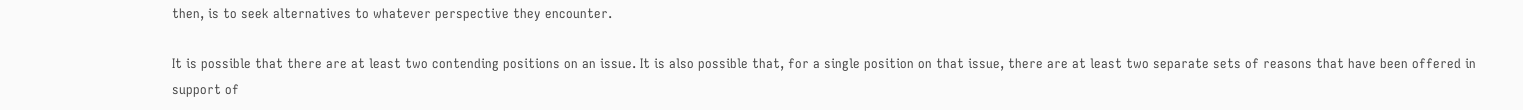then, is to seek alternatives to whatever perspective they encounter.

It is possible that there are at least two contending positions on an issue. It is also possible that, for a single position on that issue, there are at least two separate sets of reasons that have been offered in support of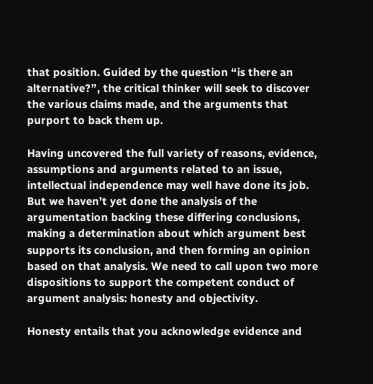that position. Guided by the question “is there an alternative?”, the critical thinker will seek to discover the various claims made, and the arguments that purport to back them up.

Having uncovered the full variety of reasons, evidence, assumptions and arguments related to an issue, intellectual independence may well have done its job. But we haven’t yet done the analysis of the argumentation backing these differing conclusions, making a determination about which argument best supports its conclusion, and then forming an opinion based on that analysis. We need to call upon two more dispositions to support the competent conduct of argument analysis: honesty and objectivity.

Honesty entails that you acknowledge evidence and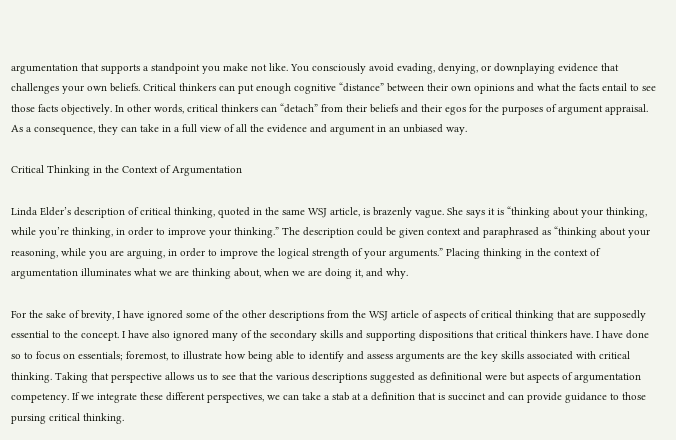argumentation that supports a standpoint you make not like. You consciously avoid evading, denying, or downplaying evidence that challenges your own beliefs. Critical thinkers can put enough cognitive “distance” between their own opinions and what the facts entail to see those facts objectively. In other words, critical thinkers can “detach” from their beliefs and their egos for the purposes of argument appraisal. As a consequence, they can take in a full view of all the evidence and argument in an unbiased way.

Critical Thinking in the Context of Argumentation

Linda Elder’s description of critical thinking, quoted in the same WSJ article, is brazenly vague. She says it is “thinking about your thinking, while you’re thinking, in order to improve your thinking.” The description could be given context and paraphrased as “thinking about your reasoning, while you are arguing, in order to improve the logical strength of your arguments.” Placing thinking in the context of argumentation illuminates what we are thinking about, when we are doing it, and why.

For the sake of brevity, I have ignored some of the other descriptions from the WSJ article of aspects of critical thinking that are supposedly essential to the concept. I have also ignored many of the secondary skills and supporting dispositions that critical thinkers have. I have done so to focus on essentials; foremost, to illustrate how being able to identify and assess arguments are the key skills associated with critical thinking. Taking that perspective allows us to see that the various descriptions suggested as definitional were but aspects of argumentation competency. If we integrate these different perspectives, we can take a stab at a definition that is succinct and can provide guidance to those pursing critical thinking.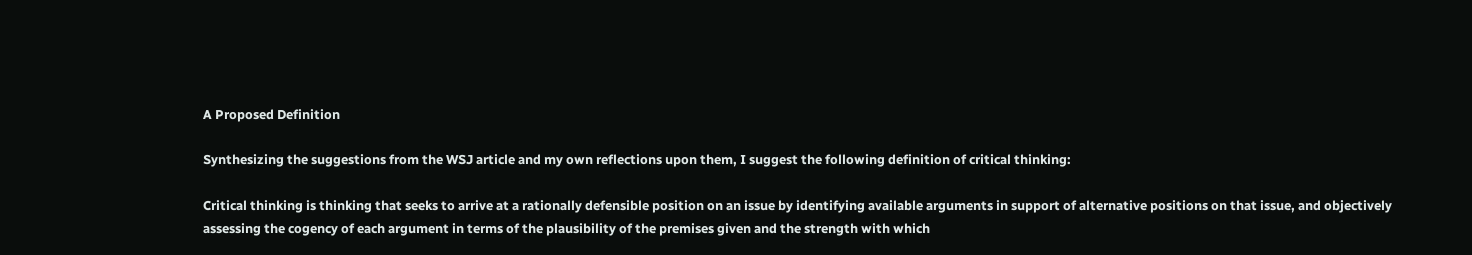A Proposed Definition

Synthesizing the suggestions from the WSJ article and my own reflections upon them, I suggest the following definition of critical thinking:

Critical thinking is thinking that seeks to arrive at a rationally defensible position on an issue by identifying available arguments in support of alternative positions on that issue, and objectively assessing the cogency of each argument in terms of the plausibility of the premises given and the strength with which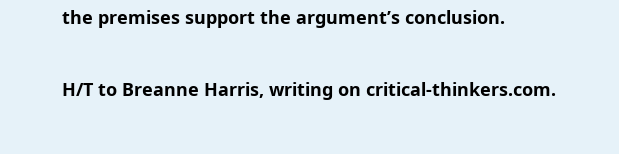the premises support the argument’s conclusion.

H/T to Breanne Harris, writing on critical-thinkers.com.